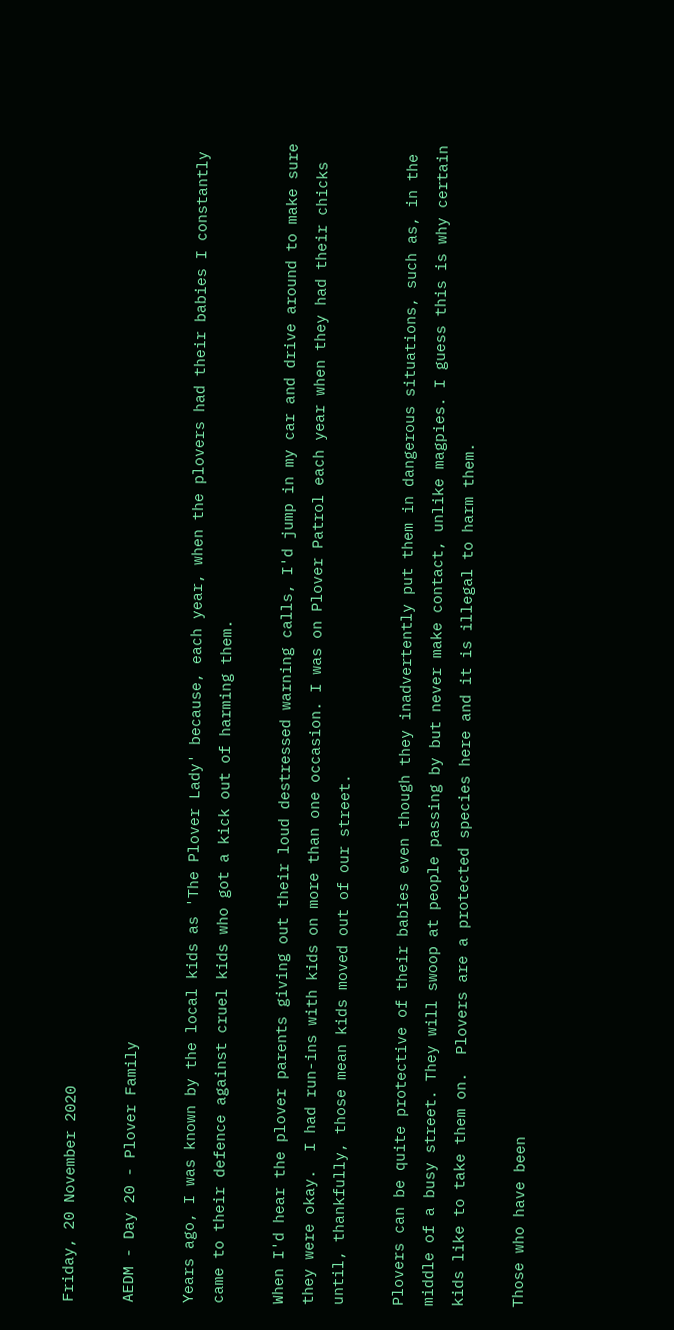Friday, 20 November 2020

AEDM - Day 20 - Plover Family

Years ago, I was known by the local kids as 'The Plover Lady' because, each year, when the plovers had their babies I constantly came to their defence against cruel kids who got a kick out of harming them.

When I'd hear the plover parents giving out their loud destressed warning calls, I'd jump in my car and drive around to make sure they were okay.  I had run-ins with kids on more than one occasion. I was on Plover Patrol each year when they had their chicks until, thankfully, those mean kids moved out of our street.

Plovers can be quite protective of their babies even though they inadvertently put them in dangerous situations, such as, in the middle of a busy street. They will swoop at people passing by but never make contact, unlike magpies. I guess this is why certain kids like to take them on.  Plovers are a protected species here and it is illegal to harm them.

Those who have been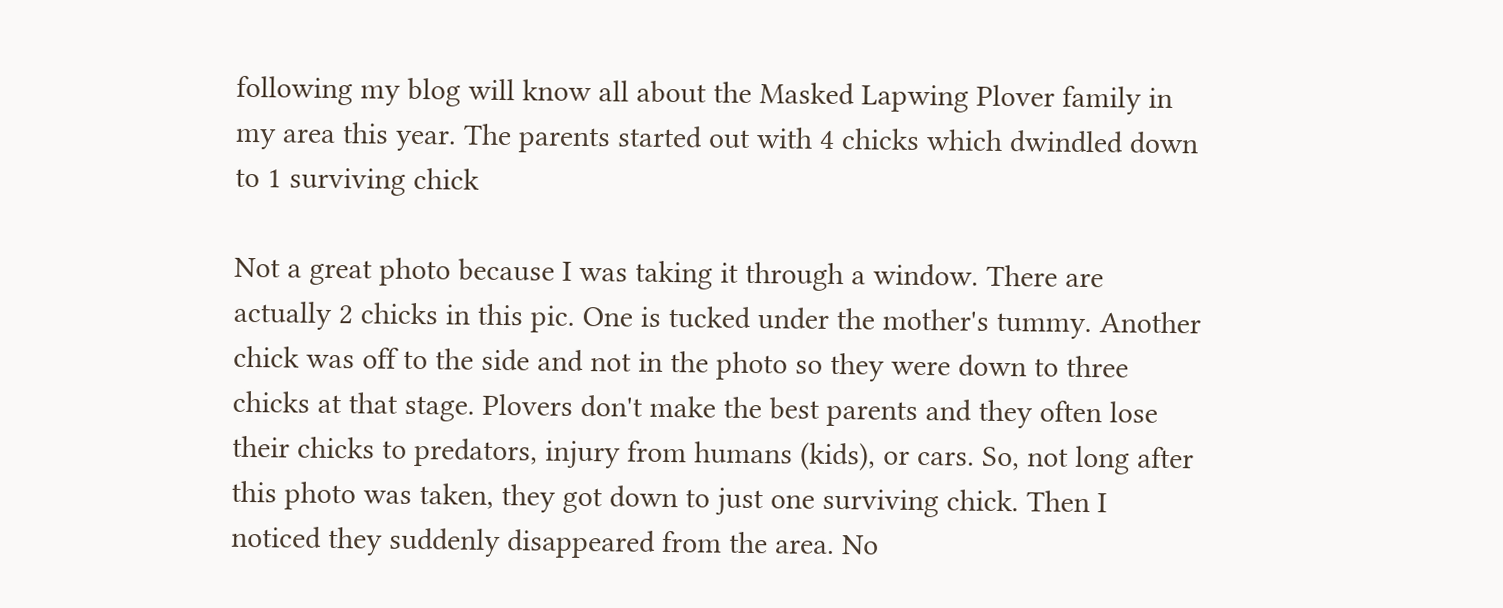following my blog will know all about the Masked Lapwing Plover family in my area this year. The parents started out with 4 chicks which dwindled down to 1 surviving chick

Not a great photo because I was taking it through a window. There are actually 2 chicks in this pic. One is tucked under the mother's tummy. Another chick was off to the side and not in the photo so they were down to three chicks at that stage. Plovers don't make the best parents and they often lose their chicks to predators, injury from humans (kids), or cars. So, not long after this photo was taken, they got down to just one surviving chick. Then I noticed they suddenly disappeared from the area. No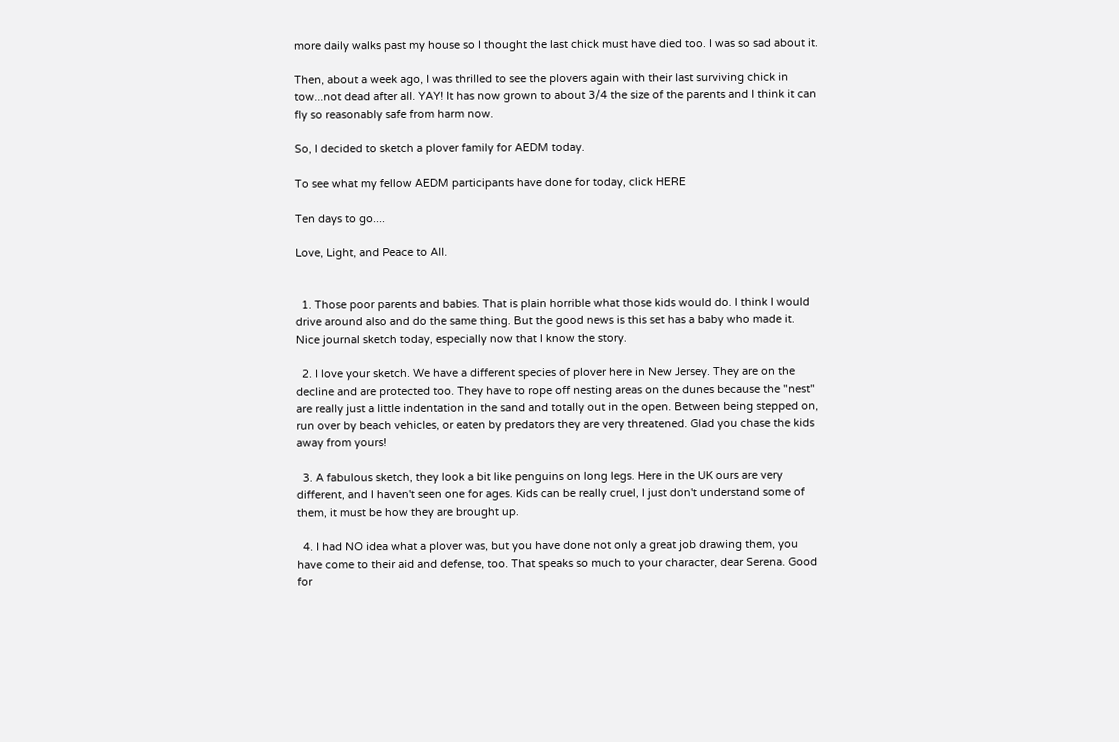more daily walks past my house so I thought the last chick must have died too. I was so sad about it.

Then, about a week ago, I was thrilled to see the plovers again with their last surviving chick in tow...not dead after all. YAY! It has now grown to about 3/4 the size of the parents and I think it can fly so reasonably safe from harm now.

So, I decided to sketch a plover family for AEDM today.

To see what my fellow AEDM participants have done for today, click HERE

Ten days to go....

Love, Light, and Peace to All.


  1. Those poor parents and babies. That is plain horrible what those kids would do. I think I would drive around also and do the same thing. But the good news is this set has a baby who made it. Nice journal sketch today, especially now that I know the story.

  2. I love your sketch. We have a different species of plover here in New Jersey. They are on the decline and are protected too. They have to rope off nesting areas on the dunes because the "nest" are really just a little indentation in the sand and totally out in the open. Between being stepped on, run over by beach vehicles, or eaten by predators they are very threatened. Glad you chase the kids away from yours!

  3. A fabulous sketch, they look a bit like penguins on long legs. Here in the UK ours are very different, and I haven't seen one for ages. Kids can be really cruel, I just don't understand some of them, it must be how they are brought up.

  4. I had NO idea what a plover was, but you have done not only a great job drawing them, you have come to their aid and defense, too. That speaks so much to your character, dear Serena. Good for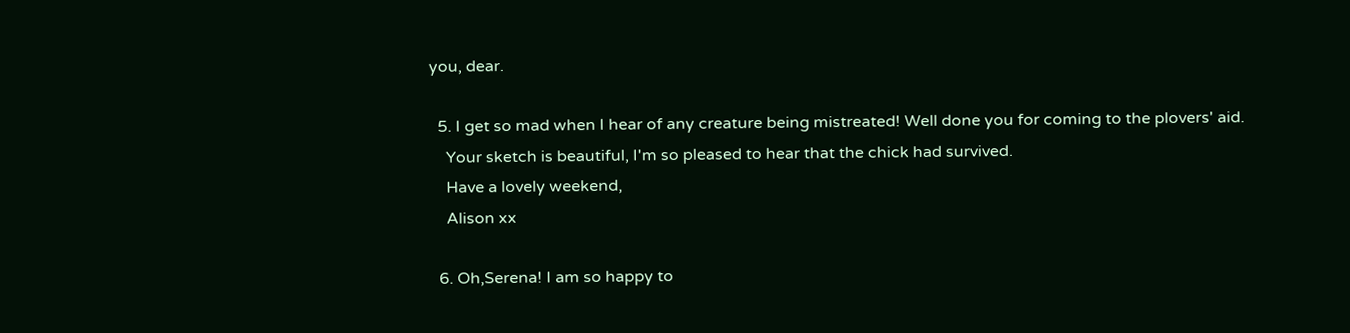you, dear.

  5. I get so mad when I hear of any creature being mistreated! Well done you for coming to the plovers' aid.
    Your sketch is beautiful, I'm so pleased to hear that the chick had survived.
    Have a lovely weekend,
    Alison xx

  6. Oh,Serena! I am so happy to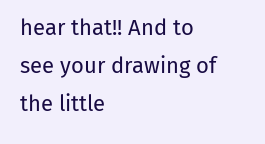hear that!! And to see your drawing of the little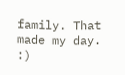family. That made my day. :)